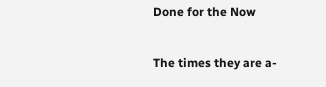Done for the Now

The times they are a-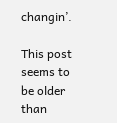changin’.

This post seems to be older than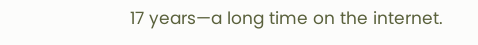17 years—a long time on the internet.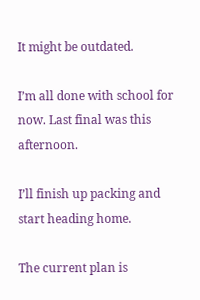It might be outdated.

I’m all done with school for now. Last final was this afternoon.

I’ll finish up packing and start heading home.

The current plan is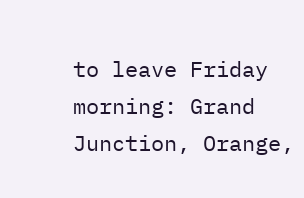to leave Friday morning: Grand Junction, Orange,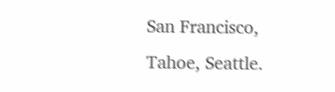San Francisco, Tahoe, Seattle.